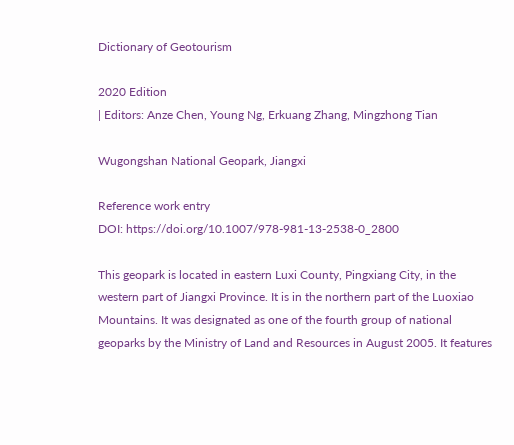Dictionary of Geotourism

2020 Edition
| Editors: Anze Chen, Young Ng, Erkuang Zhang, Mingzhong Tian

Wugongshan National Geopark, Jiangxi

Reference work entry
DOI: https://doi.org/10.1007/978-981-13-2538-0_2800

This geopark is located in eastern Luxi County, Pingxiang City, in the western part of Jiangxi Province. It is in the northern part of the Luoxiao Mountains. It was designated as one of the fourth group of national geoparks by the Ministry of Land and Resources in August 2005. It features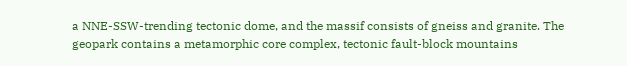a NNE-SSW-trending tectonic dome, and the massif consists of gneiss and granite. The geopark contains a metamorphic core complex, tectonic fault-block mountains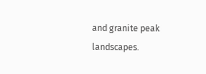and granite peak landscapes.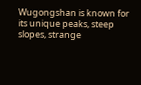Wugongshan is known for its unique peaks, steep slopes, strange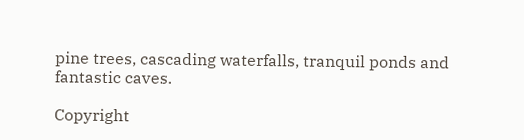pine trees, cascading waterfalls, tranquil ponds and fantastic caves.

Copyright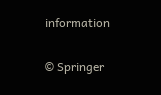information

© Springer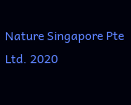Nature Singapore Pte Ltd. 2020